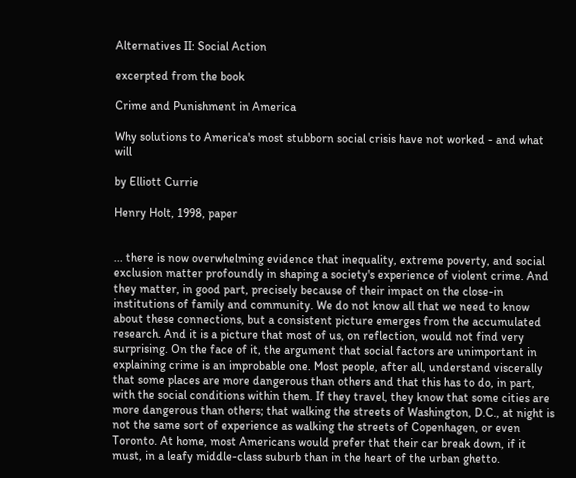Alternatives II: Social Action

excerpted from the book

Crime and Punishment in America

Why solutions to America's most stubborn social crisis have not worked - and what will

by Elliott Currie

Henry Holt, 1998, paper


... there is now overwhelming evidence that inequality, extreme poverty, and social exclusion matter profoundly in shaping a society's experience of violent crime. And they matter, in good part, precisely because of their impact on the close-in institutions of family and community. We do not know all that we need to know about these connections, but a consistent picture emerges from the accumulated research. And it is a picture that most of us, on reflection, would not find very surprising. On the face of it, the argument that social factors are unimportant in explaining crime is an improbable one. Most people, after all, understand viscerally that some places are more dangerous than others and that this has to do, in part, with the social conditions within them. If they travel, they know that some cities are more dangerous than others; that walking the streets of Washington, D.C., at night is not the same sort of experience as walking the streets of Copenhagen, or even Toronto. At home, most Americans would prefer that their car break down, if it must, in a leafy middle-class suburb than in the heart of the urban ghetto.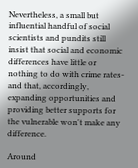Nevertheless, a small but influential handful of social scientists and pundits still insist that social and economic differences have little or nothing to do with crime rates-and that, accordingly, expanding opportunities and providing better supports for the vulnerable won't make any difference.

Around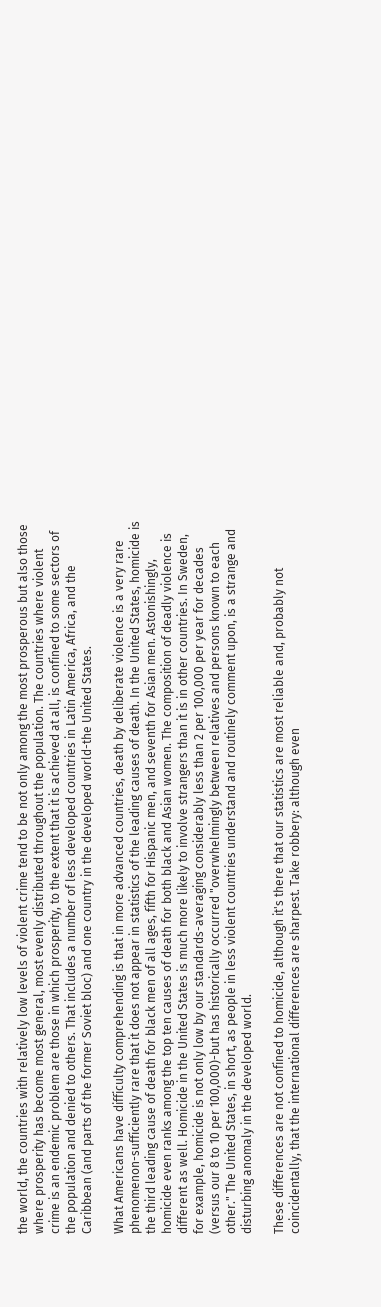the world, the countries with relatively low levels of violent crime tend to be not only among the most prosperous but also those where prosperity has become most general, most evenly distributed throughout the population. The countries where violent crime is an endemic problem are those in which prosperity, to the extent that it is achieved at all, is confined to some sectors of the population and denied to others. That includes a number of less developed countries in Latin America, Africa, and the Caribbean (and parts of the former Soviet bloc) and one country in the developed world-the United States.

What Americans have difficulty comprehending is that in more advanced countries, death by deliberate violence is a very rare phenomenon-sufficiently rare that it does not appear in statistics of the leading causes of death. In the United States, homicide is the third leading cause of death for black men of all ages, fifth for Hispanic men, and seventh for Asian men. Astonishingly, homicide even ranks among the top ten causes of death for both black and Asian women. The composition of deadly violence is different as well. Homicide in the United States is much more likely to involve strangers than it is in other countries. In Sweden, for example, homicide is not only low by our standards-averaging considerably less than 2 per 100,000 per year for decades (versus our 8 to 10 per 100,000)-but has historically occurred "overwhelmingly between relatives and persons known to each other." The United States, in short, as people in less violent countries understand and routinely comment upon, is a strange and disturbing anomaly in the developed world.

These differences are not confined to homicide, although it's there that our statistics are most reliable and, probably not coincidentally, that the international differences are sharpest. Take robbery: although even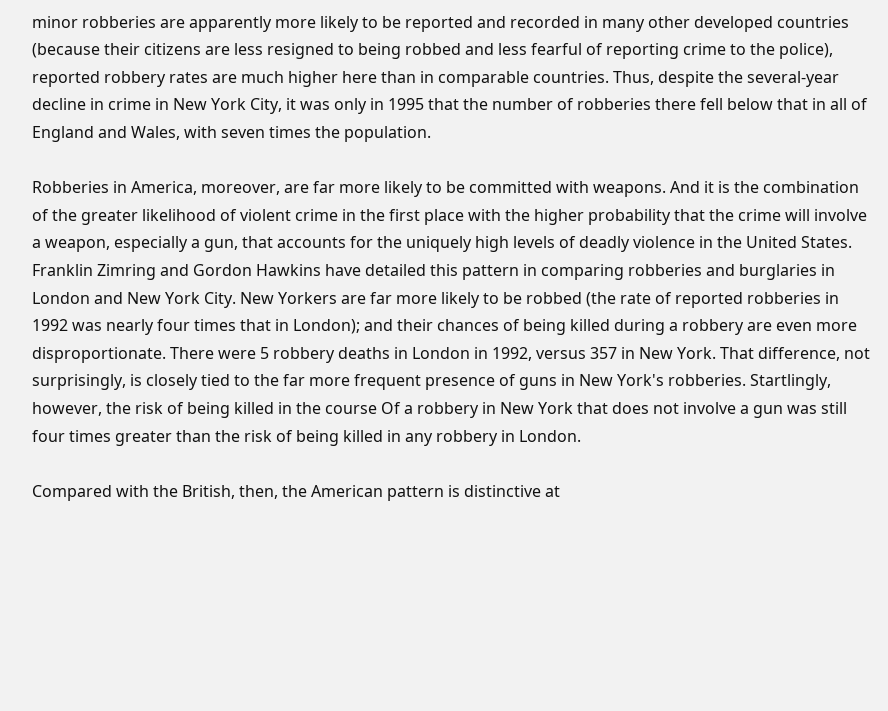minor robberies are apparently more likely to be reported and recorded in many other developed countries (because their citizens are less resigned to being robbed and less fearful of reporting crime to the police), reported robbery rates are much higher here than in comparable countries. Thus, despite the several-year decline in crime in New York City, it was only in 1995 that the number of robberies there fell below that in all of England and Wales, with seven times the population.

Robberies in America, moreover, are far more likely to be committed with weapons. And it is the combination of the greater likelihood of violent crime in the first place with the higher probability that the crime will involve a weapon, especially a gun, that accounts for the uniquely high levels of deadly violence in the United States. Franklin Zimring and Gordon Hawkins have detailed this pattern in comparing robberies and burglaries in London and New York City. New Yorkers are far more likely to be robbed (the rate of reported robberies in 1992 was nearly four times that in London); and their chances of being killed during a robbery are even more disproportionate. There were 5 robbery deaths in London in 1992, versus 357 in New York. That difference, not surprisingly, is closely tied to the far more frequent presence of guns in New York's robberies. Startlingly, however, the risk of being killed in the course Of a robbery in New York that does not involve a gun was still four times greater than the risk of being killed in any robbery in London.

Compared with the British, then, the American pattern is distinctive at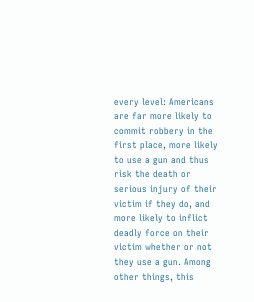every level: Americans are far more likely to commit robbery in the first place, more likely to use a gun and thus risk the death or serious injury of their victim if they do, and more likely to inflict deadly force on their victim whether or not they use a gun. Among other things, this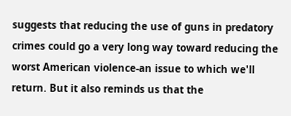suggests that reducing the use of guns in predatory crimes could go a very long way toward reducing the worst American violence-an issue to which we'll return. But it also reminds us that the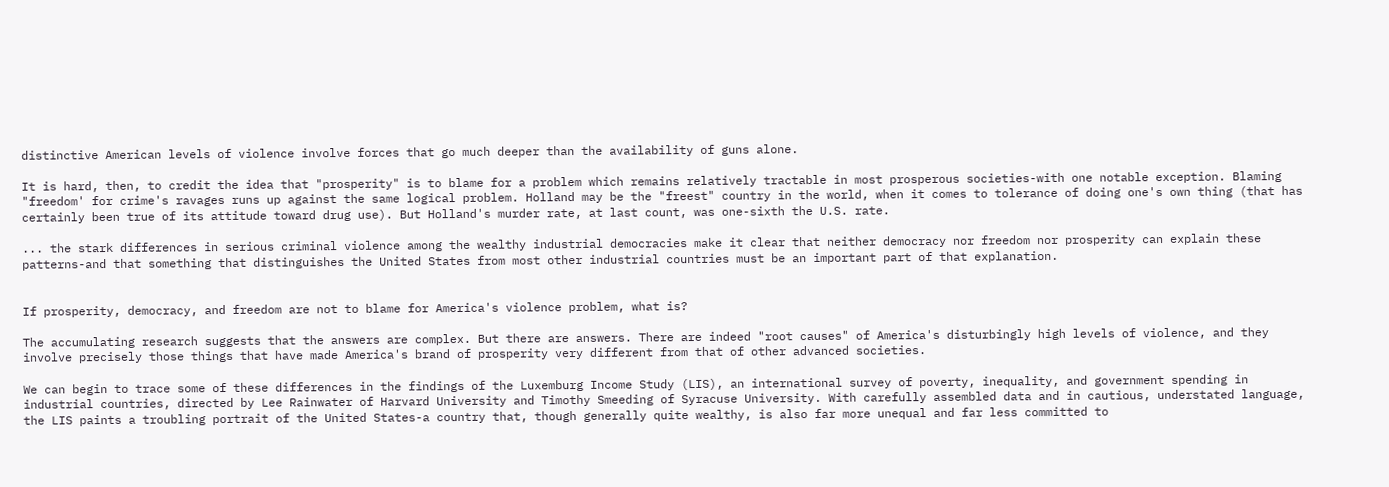distinctive American levels of violence involve forces that go much deeper than the availability of guns alone.

It is hard, then, to credit the idea that "prosperity" is to blame for a problem which remains relatively tractable in most prosperous societies-with one notable exception. Blaming "freedom' for crime's ravages runs up against the same logical problem. Holland may be the "freest" country in the world, when it comes to tolerance of doing one's own thing (that has certainly been true of its attitude toward drug use). But Holland's murder rate, at last count, was one-sixth the U.S. rate.

... the stark differences in serious criminal violence among the wealthy industrial democracies make it clear that neither democracy nor freedom nor prosperity can explain these patterns-and that something that distinguishes the United States from most other industrial countries must be an important part of that explanation.


If prosperity, democracy, and freedom are not to blame for America's violence problem, what is?

The accumulating research suggests that the answers are complex. But there are answers. There are indeed "root causes" of America's disturbingly high levels of violence, and they involve precisely those things that have made America's brand of prosperity very different from that of other advanced societies.

We can begin to trace some of these differences in the findings of the Luxemburg Income Study (LIS), an international survey of poverty, inequality, and government spending in industrial countries, directed by Lee Rainwater of Harvard University and Timothy Smeeding of Syracuse University. With carefully assembled data and in cautious, understated language, the LIS paints a troubling portrait of the United States-a country that, though generally quite wealthy, is also far more unequal and far less committed to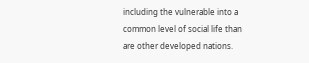including the vulnerable into a common level of social life than are other developed nations.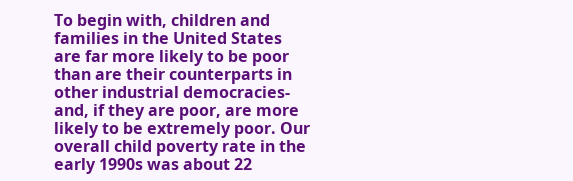To begin with, children and families in the United States are far more likely to be poor than are their counterparts in other industrial democracies-and, if they are poor, are more likely to be extremely poor. Our overall child poverty rate in the early 1990s was about 22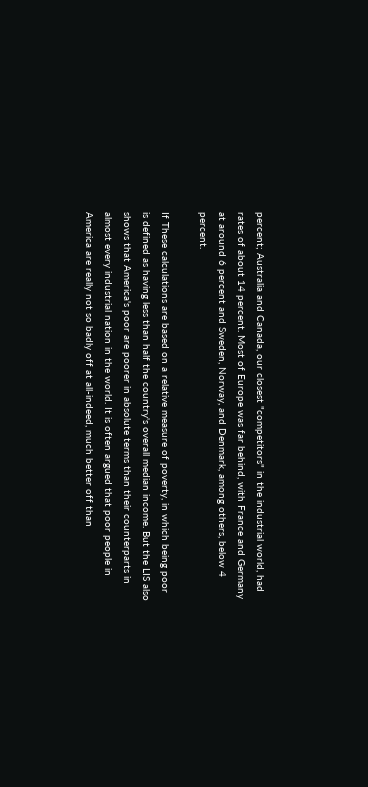percent; Australia and Canada, our closest "competitors" in the industrial world, had rates of about 14 percent. Most of Europe was far behind, with France and Germany at around 6 percent and Sweden, Norway, and Denmark, among others, below 4 percent.

If These calculations are based on a relative measure of poverty, in which being poor is defined as having less than half the country's overall median income. But the LIS also shows that America's poor are poorer in absolute terms than their counterparts in almost every industrial nation in the world. It is often argued that poor people in America are really not so badly off at all-indeed, much better off than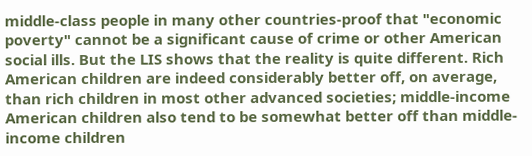middle-class people in many other countries-proof that "economic poverty" cannot be a significant cause of crime or other American social ills. But the LIS shows that the reality is quite different. Rich American children are indeed considerably better off, on average, than rich children in most other advanced societies; middle-income American children also tend to be somewhat better off than middle-income children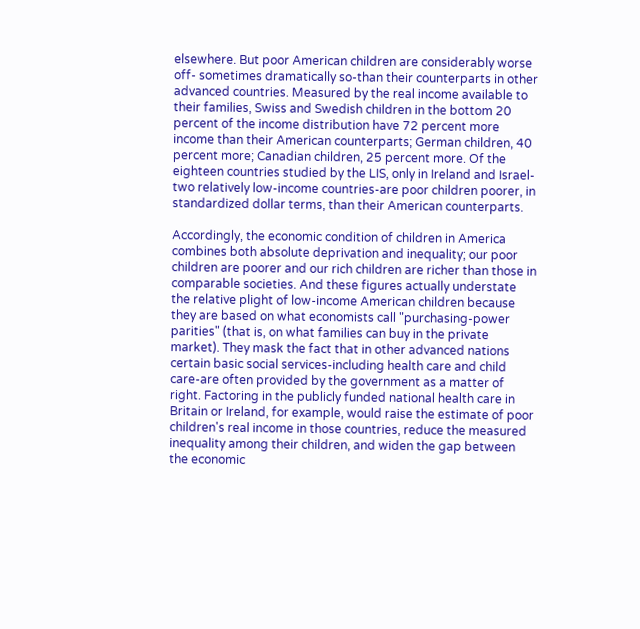elsewhere. But poor American children are considerably worse off- sometimes dramatically so-than their counterparts in other advanced countries. Measured by the real income available to their families, Swiss and Swedish children in the bottom 20 percent of the income distribution have 72 percent more income than their American counterparts; German children, 40 percent more; Canadian children, 25 percent more. Of the eighteen countries studied by the LIS, only in Ireland and Israel-two relatively low-income countries-are poor children poorer, in standardized dollar terms, than their American counterparts.

Accordingly, the economic condition of children in America combines both absolute deprivation and inequality; our poor children are poorer and our rich children are richer than those in comparable societies. And these figures actually understate the relative plight of low-income American children because they are based on what economists call "purchasing-power parities" (that is, on what families can buy in the private market). They mask the fact that in other advanced nations certain basic social services-including health care and child care-are often provided by the government as a matter of right. Factoring in the publicly funded national health care in Britain or Ireland, for example, would raise the estimate of poor children's real income in those countries, reduce the measured inequality among their children, and widen the gap between the economic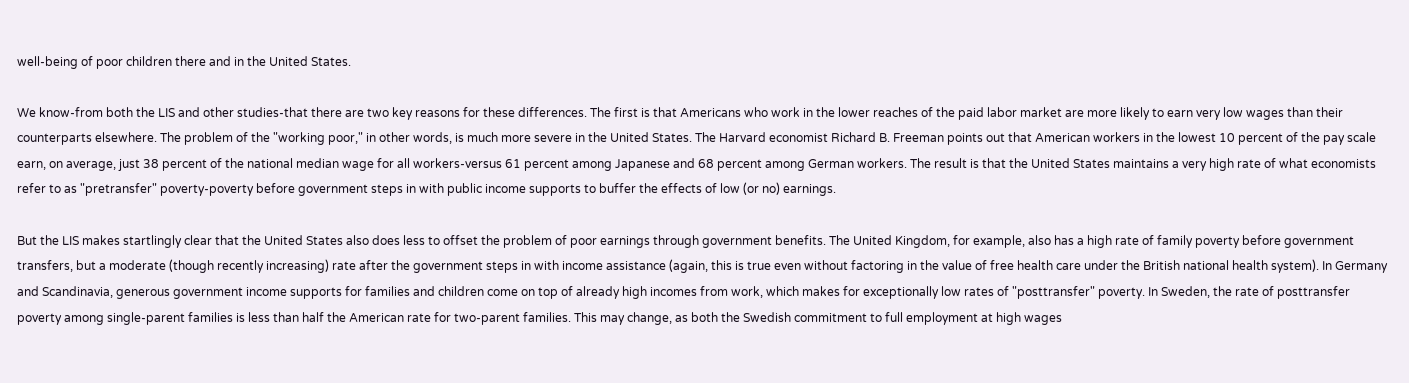well-being of poor children there and in the United States.

We know-from both the LIS and other studies-that there are two key reasons for these differences. The first is that Americans who work in the lower reaches of the paid labor market are more likely to earn very low wages than their counterparts elsewhere. The problem of the "working poor," in other words, is much more severe in the United States. The Harvard economist Richard B. Freeman points out that American workers in the lowest 10 percent of the pay scale earn, on average, just 38 percent of the national median wage for all workers-versus 61 percent among Japanese and 68 percent among German workers. The result is that the United States maintains a very high rate of what economists refer to as "pretransfer" poverty-poverty before government steps in with public income supports to buffer the effects of low (or no) earnings.

But the LIS makes startlingly clear that the United States also does less to offset the problem of poor earnings through government benefits. The United Kingdom, for example, also has a high rate of family poverty before government transfers, but a moderate (though recently increasing) rate after the government steps in with income assistance (again, this is true even without factoring in the value of free health care under the British national health system). In Germany and Scandinavia, generous government income supports for families and children come on top of already high incomes from work, which makes for exceptionally low rates of "posttransfer" poverty. In Sweden, the rate of posttransfer poverty among single-parent families is less than half the American rate for two-parent families. This may change, as both the Swedish commitment to full employment at high wages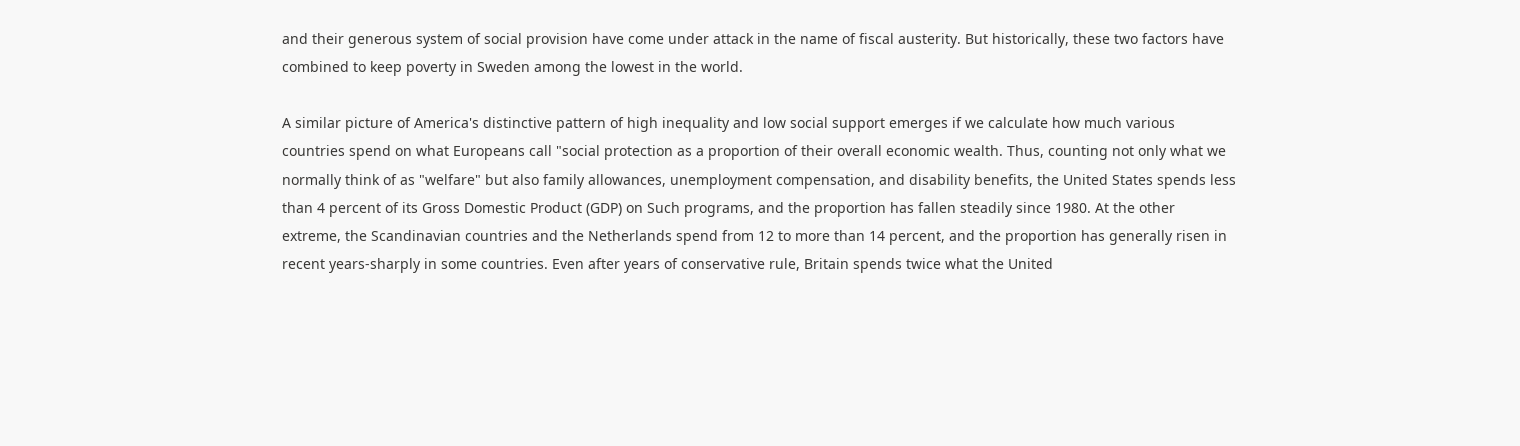and their generous system of social provision have come under attack in the name of fiscal austerity. But historically, these two factors have combined to keep poverty in Sweden among the lowest in the world.

A similar picture of America's distinctive pattern of high inequality and low social support emerges if we calculate how much various countries spend on what Europeans call "social protection as a proportion of their overall economic wealth. Thus, counting not only what we normally think of as "welfare" but also family allowances, unemployment compensation, and disability benefits, the United States spends less than 4 percent of its Gross Domestic Product (GDP) on Such programs, and the proportion has fallen steadily since 1980. At the other extreme, the Scandinavian countries and the Netherlands spend from 12 to more than 14 percent, and the proportion has generally risen in recent years-sharply in some countries. Even after years of conservative rule, Britain spends twice what the United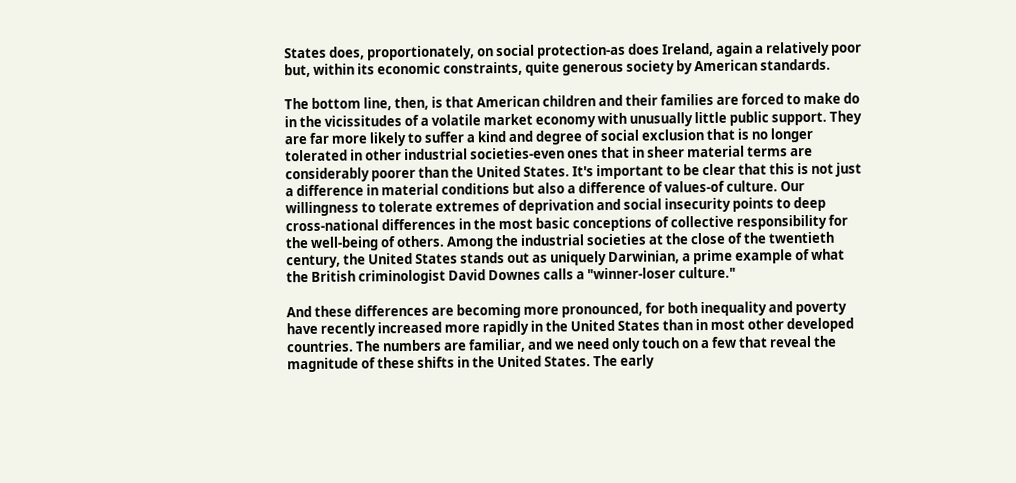States does, proportionately, on social protection-as does Ireland, again a relatively poor but, within its economic constraints, quite generous society by American standards.

The bottom line, then, is that American children and their families are forced to make do in the vicissitudes of a volatile market economy with unusually little public support. They are far more likely to suffer a kind and degree of social exclusion that is no longer tolerated in other industrial societies-even ones that in sheer material terms are considerably poorer than the United States. It's important to be clear that this is not just a difference in material conditions but also a difference of values-of culture. Our willingness to tolerate extremes of deprivation and social insecurity points to deep cross-national differences in the most basic conceptions of collective responsibility for the well-being of others. Among the industrial societies at the close of the twentieth century, the United States stands out as uniquely Darwinian, a prime example of what the British criminologist David Downes calls a "winner-loser culture."

And these differences are becoming more pronounced, for both inequality and poverty have recently increased more rapidly in the United States than in most other developed countries. The numbers are familiar, and we need only touch on a few that reveal the magnitude of these shifts in the United States. The early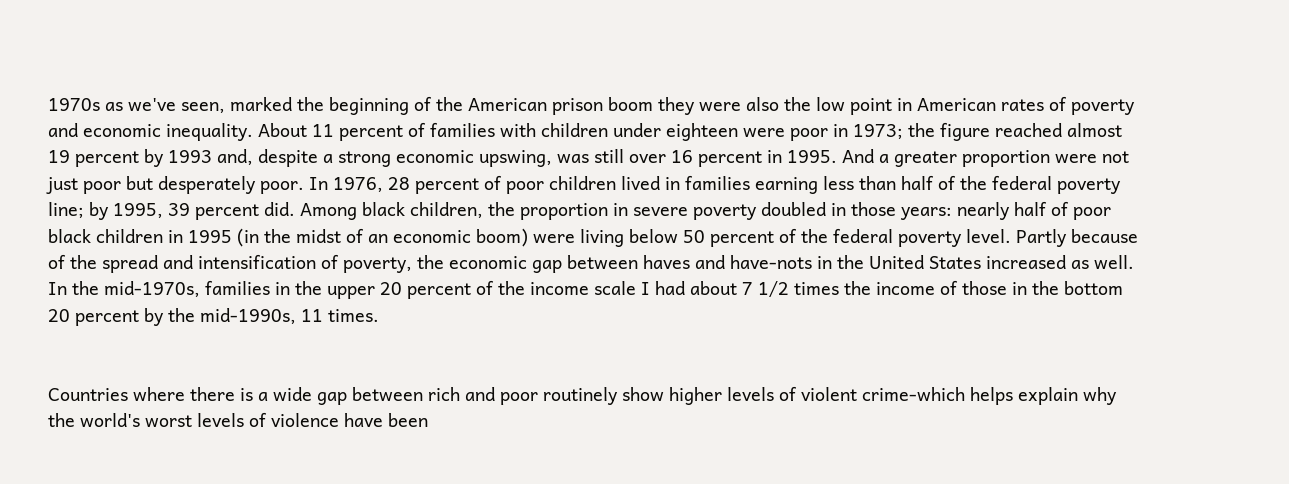1970s as we've seen, marked the beginning of the American prison boom they were also the low point in American rates of poverty and economic inequality. About 11 percent of families with children under eighteen were poor in 1973; the figure reached almost 19 percent by 1993 and, despite a strong economic upswing, was still over 16 percent in 1995. And a greater proportion were not just poor but desperately poor. In 1976, 28 percent of poor children lived in families earning less than half of the federal poverty line; by 1995, 39 percent did. Among black children, the proportion in severe poverty doubled in those years: nearly half of poor black children in 1995 (in the midst of an economic boom) were living below 50 percent of the federal poverty level. Partly because of the spread and intensification of poverty, the economic gap between haves and have-nots in the United States increased as well. In the mid-1970s, families in the upper 20 percent of the income scale I had about 7 1/2 times the income of those in the bottom 20 percent by the mid-1990s, 11 times.


Countries where there is a wide gap between rich and poor routinely show higher levels of violent crime-which helps explain why the world's worst levels of violence have been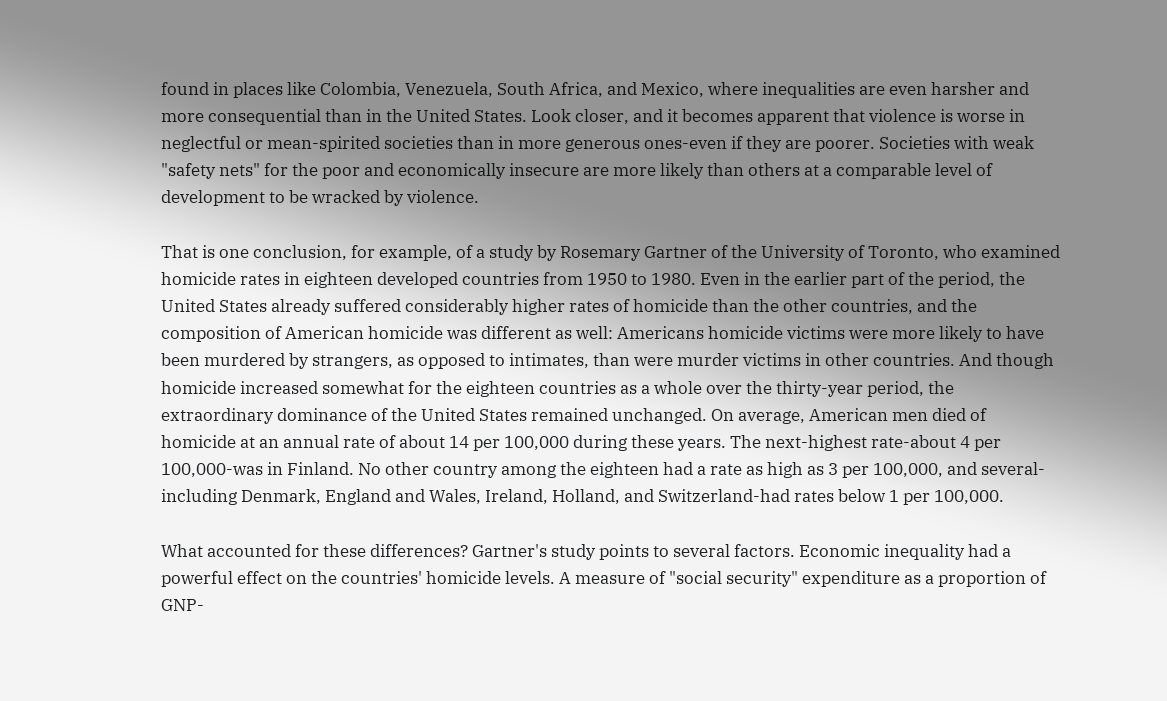found in places like Colombia, Venezuela, South Africa, and Mexico, where inequalities are even harsher and more consequential than in the United States. Look closer, and it becomes apparent that violence is worse in neglectful or mean-spirited societies than in more generous ones-even if they are poorer. Societies with weak "safety nets" for the poor and economically insecure are more likely than others at a comparable level of development to be wracked by violence.

That is one conclusion, for example, of a study by Rosemary Gartner of the University of Toronto, who examined homicide rates in eighteen developed countries from 1950 to 1980. Even in the earlier part of the period, the United States already suffered considerably higher rates of homicide than the other countries, and the composition of American homicide was different as well: Americans homicide victims were more likely to have been murdered by strangers, as opposed to intimates, than were murder victims in other countries. And though homicide increased somewhat for the eighteen countries as a whole over the thirty-year period, the extraordinary dominance of the United States remained unchanged. On average, American men died of homicide at an annual rate of about 14 per 100,000 during these years. The next-highest rate-about 4 per 100,000-was in Finland. No other country among the eighteen had a rate as high as 3 per 100,000, and several-including Denmark, England and Wales, Ireland, Holland, and Switzerland-had rates below 1 per 100,000.

What accounted for these differences? Gartner's study points to several factors. Economic inequality had a powerful effect on the countries' homicide levels. A measure of "social security" expenditure as a proportion of GNP-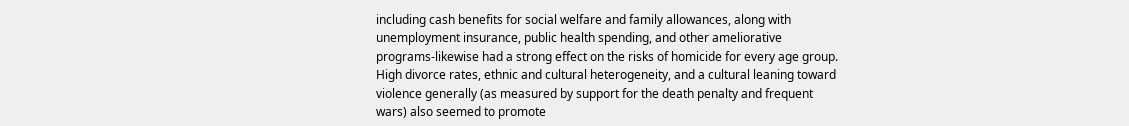including cash benefits for social welfare and family allowances, along with unemployment insurance, public health spending, and other ameliorative programs-likewise had a strong effect on the risks of homicide for every age group. High divorce rates, ethnic and cultural heterogeneity, and a cultural leaning toward violence generally (as measured by support for the death penalty and frequent wars) also seemed to promote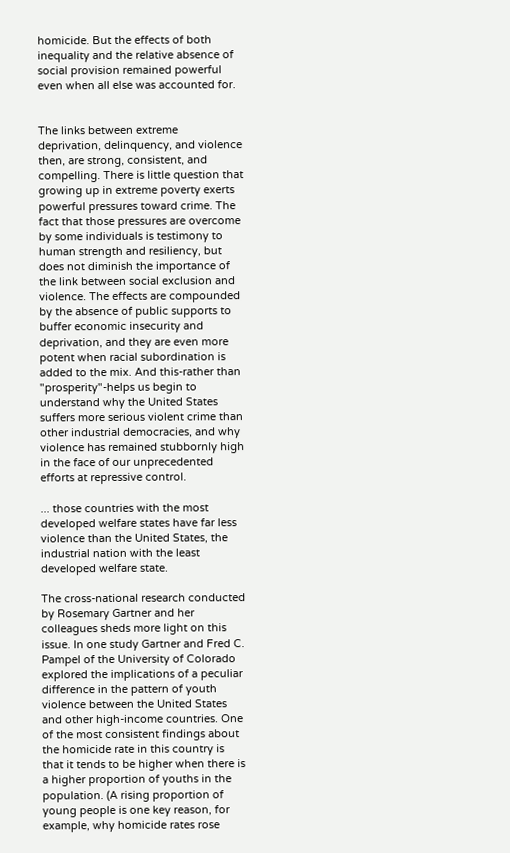homicide. But the effects of both inequality and the relative absence of social provision remained powerful even when all else was accounted for.


The links between extreme deprivation, delinquency, and violence then, are strong, consistent, and compelling. There is little question that growing up in extreme poverty exerts powerful pressures toward crime. The fact that those pressures are overcome by some individuals is testimony to human strength and resiliency, but does not diminish the importance of the link between social exclusion and violence. The effects are compounded by the absence of public supports to buffer economic insecurity and deprivation, and they are even more potent when racial subordination is added to the mix. And this-rather than "prosperity"-helps us begin to understand why the United States suffers more serious violent crime than other industrial democracies, and why violence has remained stubbornly high in the face of our unprecedented efforts at repressive control.

... those countries with the most developed welfare states have far less violence than the United States, the industrial nation with the least developed welfare state.

The cross-national research conducted by Rosemary Gartner and her colleagues sheds more light on this issue. In one study Gartner and Fred C. Pampel of the University of Colorado explored the implications of a peculiar difference in the pattern of youth violence between the United States and other high-income countries. One of the most consistent findings about the homicide rate in this country is that it tends to be higher when there is a higher proportion of youths in the population. (A rising proportion of young people is one key reason, for example, why homicide rates rose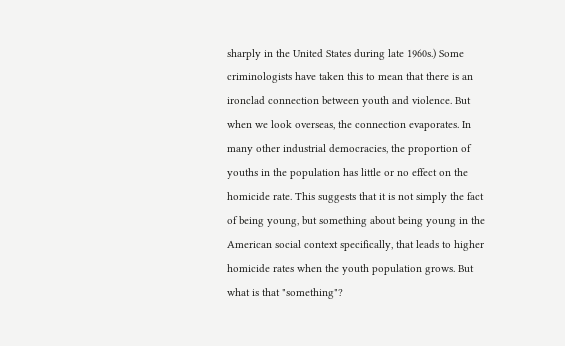sharply in the United States during late 1960s.) Some criminologists have taken this to mean that there is an ironclad connection between youth and violence. But when we look overseas, the connection evaporates. In many other industrial democracies, the proportion of youths in the population has little or no effect on the homicide rate. This suggests that it is not simply the fact of being young, but something about being young in the American social context specifically, that leads to higher homicide rates when the youth population grows. But what is that "something"?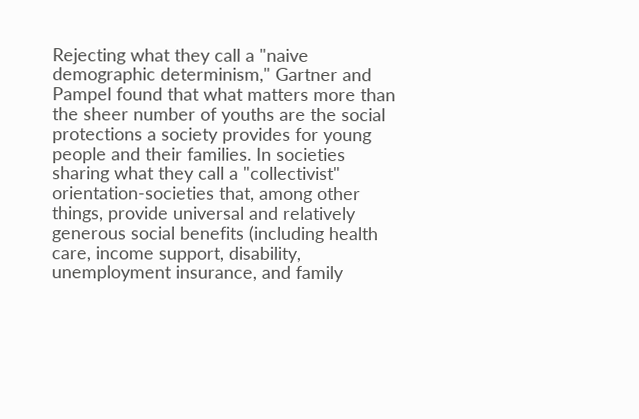Rejecting what they call a "naive demographic determinism," Gartner and Pampel found that what matters more than the sheer number of youths are the social protections a society provides for young people and their families. In societies sharing what they call a "collectivist" orientation-societies that, among other things, provide universal and relatively generous social benefits (including health care, income support, disability, unemployment insurance, and family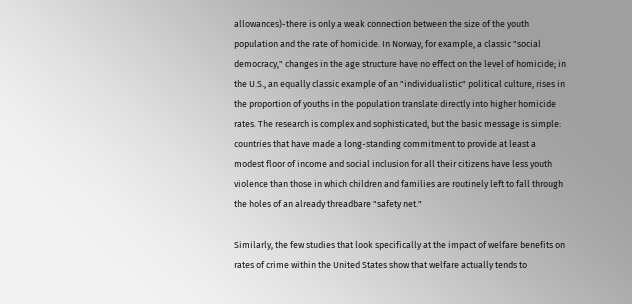allowances)-there is only a weak connection between the size of the youth population and the rate of homicide. In Norway, for example, a classic "social democracy," changes in the age structure have no effect on the level of homicide; in the U.S., an equally classic example of an "individualistic" political culture, rises in the proportion of youths in the population translate directly into higher homicide rates. The research is complex and sophisticated, but the basic message is simple: countries that have made a long-standing commitment to provide at least a modest floor of income and social inclusion for all their citizens have less youth violence than those in which children and families are routinely left to fall through the holes of an already threadbare "safety net."

Similarly, the few studies that look specifically at the impact of welfare benefits on rates of crime within the United States show that welfare actually tends to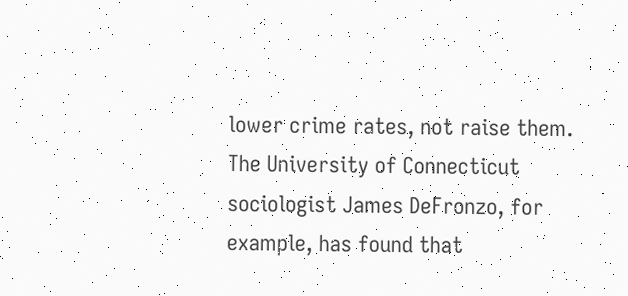lower crime rates, not raise them. The University of Connecticut sociologist James DeFronzo, for example, has found that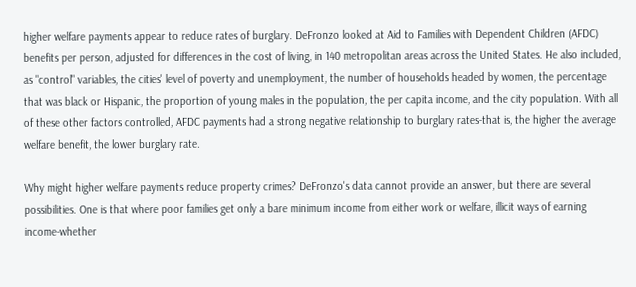higher welfare payments appear to reduce rates of burglary. DeFronzo looked at Aid to Families with Dependent Children (AFDC) benefits per person, adjusted for differences in the cost of living, in 140 metropolitan areas across the United States. He also included, as "control" variables, the cities' level of poverty and unemployment, the number of households headed by women, the percentage that was black or Hispanic, the proportion of young males in the population, the per capita income, and the city population. With all of these other factors controlled, AFDC payments had a strong negative relationship to burglary rates-that is, the higher the average welfare benefit, the lower burglary rate.

Why might higher welfare payments reduce property crimes? DeFronzo's data cannot provide an answer, but there are several possibilities. One is that where poor families get only a bare minimum income from either work or welfare, illicit ways of earning income-whether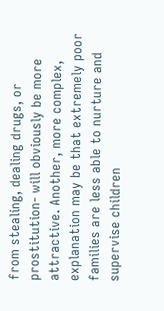from stealing, dealing drugs, or prostitution- will obviously be more attractive. Another, more complex, explanation may be that extremely poor families are less able to nurture and supervise children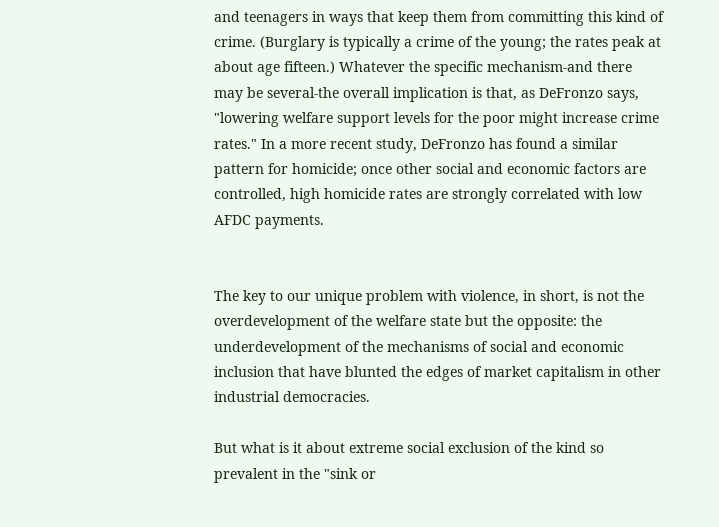and teenagers in ways that keep them from committing this kind of crime. (Burglary is typically a crime of the young; the rates peak at about age fifteen.) Whatever the specific mechanism-and there may be several-the overall implication is that, as DeFronzo says, "lowering welfare support levels for the poor might increase crime rates." In a more recent study, DeFronzo has found a similar pattern for homicide; once other social and economic factors are controlled, high homicide rates are strongly correlated with low AFDC payments.


The key to our unique problem with violence, in short, is not the overdevelopment of the welfare state but the opposite: the underdevelopment of the mechanisms of social and economic inclusion that have blunted the edges of market capitalism in other industrial democracies.

But what is it about extreme social exclusion of the kind so prevalent in the "sink or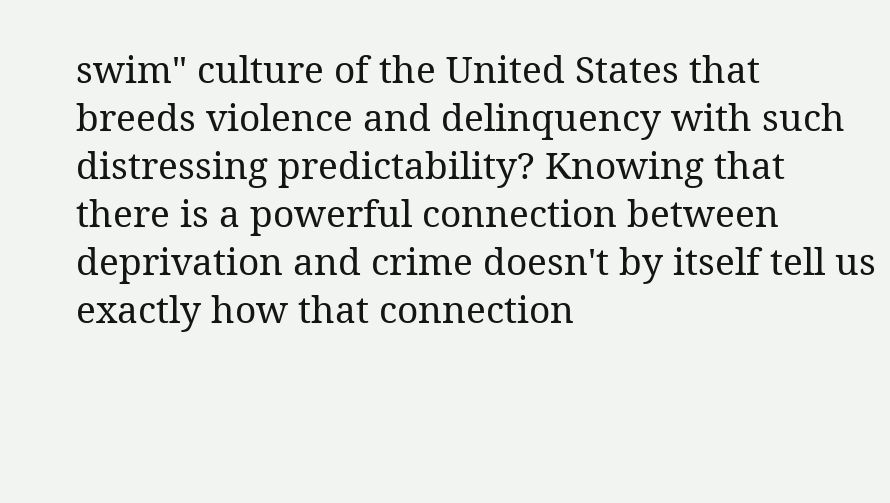swim" culture of the United States that breeds violence and delinquency with such distressing predictability? Knowing that there is a powerful connection between deprivation and crime doesn't by itself tell us exactly how that connection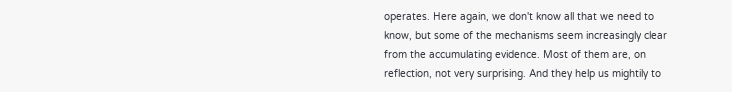operates. Here again, we don't know all that we need to know, but some of the mechanisms seem increasingly clear from the accumulating evidence. Most of them are, on reflection, not very surprising. And they help us mightily to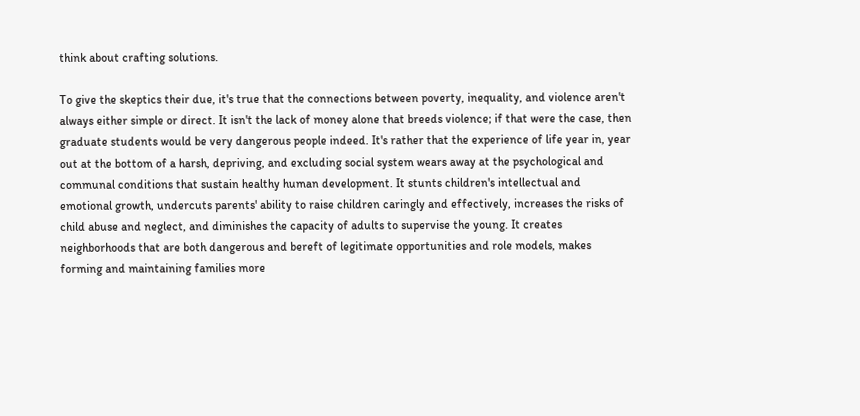think about crafting solutions.

To give the skeptics their due, it's true that the connections between poverty, inequality, and violence aren't always either simple or direct. It isn't the lack of money alone that breeds violence; if that were the case, then graduate students would be very dangerous people indeed. It's rather that the experience of life year in, year out at the bottom of a harsh, depriving, and excluding social system wears away at the psychological and communal conditions that sustain healthy human development. It stunts children's intellectual and emotional growth, undercuts parents' ability to raise children caringly and effectively, increases the risks of child abuse and neglect, and diminishes the capacity of adults to supervise the young. It creates neighborhoods that are both dangerous and bereft of legitimate opportunities and role models, makes forming and maintaining families more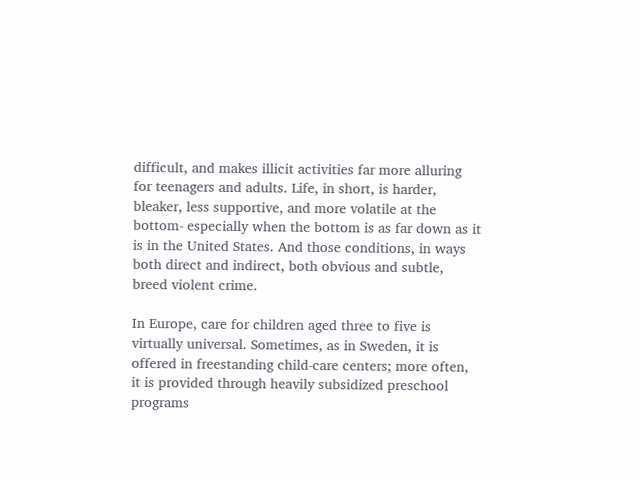difficult, and makes illicit activities far more alluring for teenagers and adults. Life, in short, is harder, bleaker, less supportive, and more volatile at the bottom- especially when the bottom is as far down as it is in the United States. And those conditions, in ways both direct and indirect, both obvious and subtle, breed violent crime.

In Europe, care for children aged three to five is virtually universal. Sometimes, as in Sweden, it is offered in freestanding child-care centers; more often, it is provided through heavily subsidized preschool programs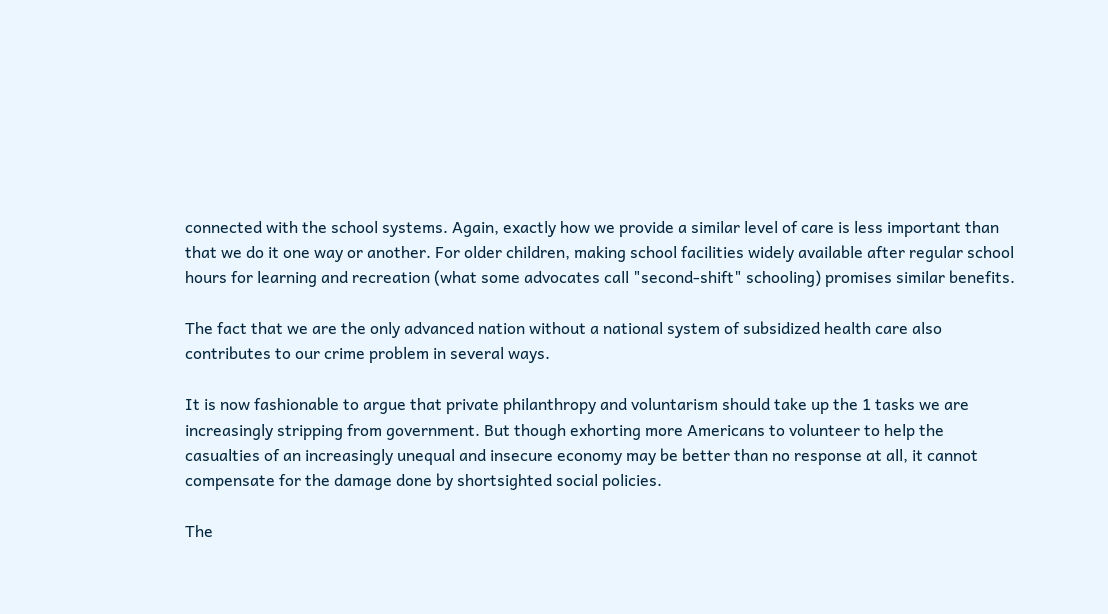connected with the school systems. Again, exactly how we provide a similar level of care is less important than that we do it one way or another. For older children, making school facilities widely available after regular school hours for learning and recreation (what some advocates call "second-shift" schooling) promises similar benefits.

The fact that we are the only advanced nation without a national system of subsidized health care also contributes to our crime problem in several ways.

It is now fashionable to argue that private philanthropy and voluntarism should take up the 1 tasks we are increasingly stripping from government. But though exhorting more Americans to volunteer to help the casualties of an increasingly unequal and insecure economy may be better than no response at all, it cannot compensate for the damage done by shortsighted social policies.

The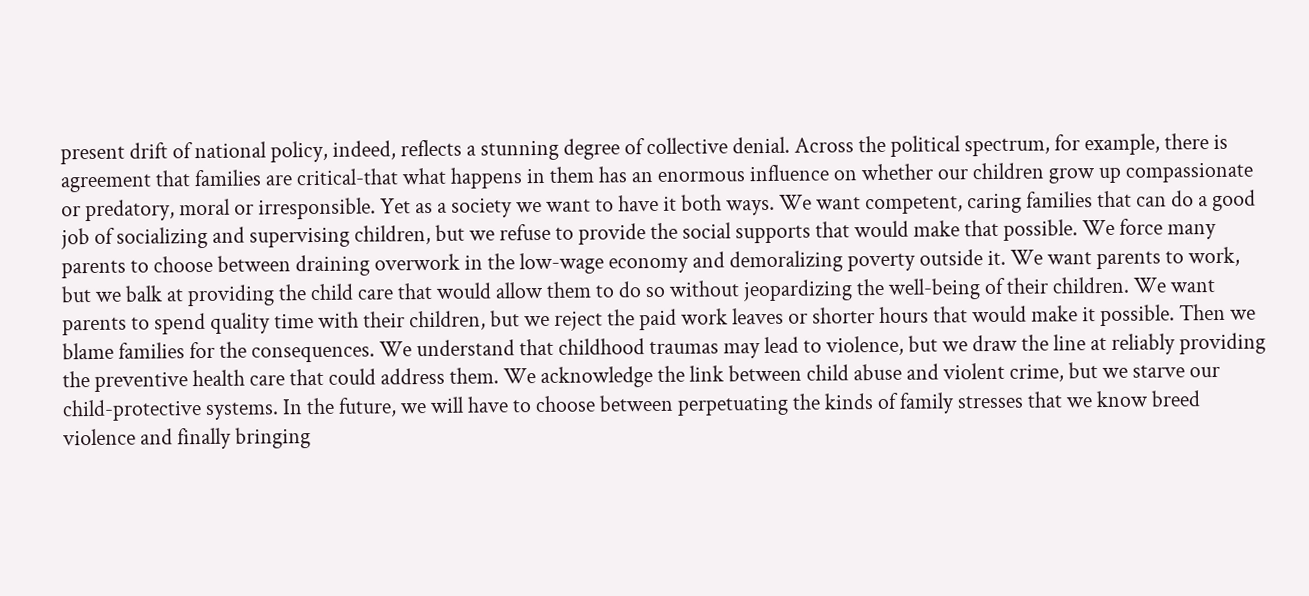present drift of national policy, indeed, reflects a stunning degree of collective denial. Across the political spectrum, for example, there is agreement that families are critical-that what happens in them has an enormous influence on whether our children grow up compassionate or predatory, moral or irresponsible. Yet as a society we want to have it both ways. We want competent, caring families that can do a good job of socializing and supervising children, but we refuse to provide the social supports that would make that possible. We force many parents to choose between draining overwork in the low-wage economy and demoralizing poverty outside it. We want parents to work, but we balk at providing the child care that would allow them to do so without jeopardizing the well-being of their children. We want parents to spend quality time with their children, but we reject the paid work leaves or shorter hours that would make it possible. Then we blame families for the consequences. We understand that childhood traumas may lead to violence, but we draw the line at reliably providing the preventive health care that could address them. We acknowledge the link between child abuse and violent crime, but we starve our child-protective systems. In the future, we will have to choose between perpetuating the kinds of family stresses that we know breed violence and finally bringing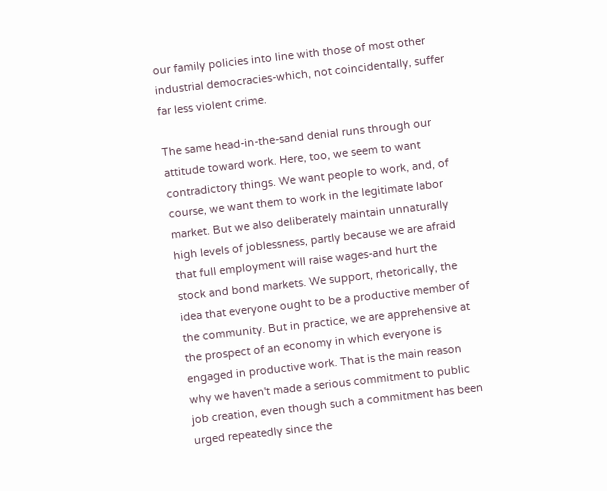our family policies into line with those of most other industrial democracies-which, not coincidentally, suffer far less violent crime.

The same head-in-the-sand denial runs through our attitude toward work. Here, too, we seem to want contradictory things. We want people to work, and, of course, we want them to work in the legitimate labor market. But we also deliberately maintain unnaturally high levels of joblessness, partly because we are afraid that full employment will raise wages-and hurt the stock and bond markets. We support, rhetorically, the idea that everyone ought to be a productive member of the community. But in practice, we are apprehensive at the prospect of an economy in which everyone is engaged in productive work. That is the main reason why we haven't made a serious commitment to public job creation, even though such a commitment has been urged repeatedly since the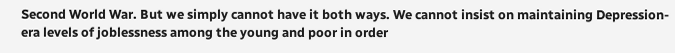Second World War. But we simply cannot have it both ways. We cannot insist on maintaining Depression-era levels of joblessness among the young and poor in order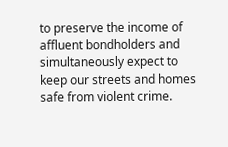to preserve the income of affluent bondholders and simultaneously expect to keep our streets and homes safe from violent crime.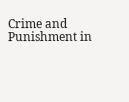Crime and Punishment in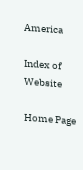America

Index of Website

Home Page